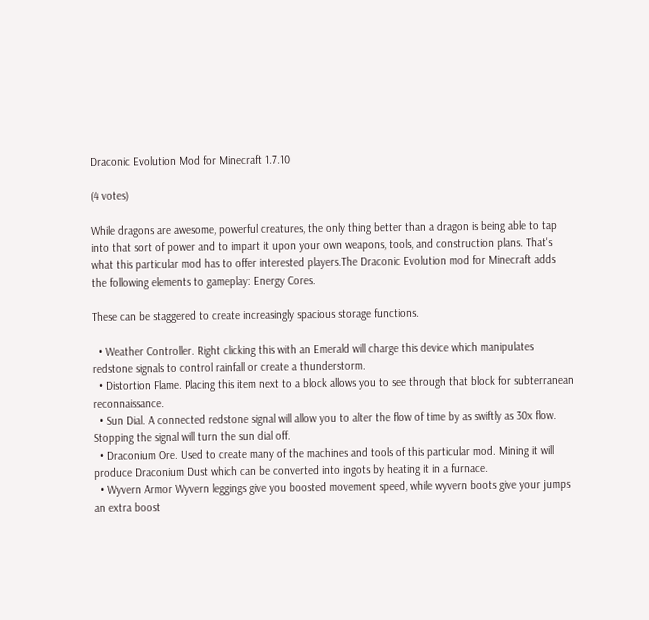Draconic Evolution Mod for Minecraft 1.7.10

(4 votes)

While dragons are awesome, powerful creatures, the only thing better than a dragon is being able to tap into that sort of power and to impart it upon your own weapons, tools, and construction plans. That's what this particular mod has to offer interested players.The Draconic Evolution mod for Minecraft adds the following elements to gameplay: Energy Cores.

These can be staggered to create increasingly spacious storage functions.

  • Weather Controller. Right clicking this with an Emerald will charge this device which manipulates redstone signals to control rainfall or create a thunderstorm.
  • Distortion Flame. Placing this item next to a block allows you to see through that block for subterranean reconnaissance.
  • Sun Dial. A connected redstone signal will allow you to alter the flow of time by as swiftly as 30x flow. Stopping the signal will turn the sun dial off.
  • Draconium Ore. Used to create many of the machines and tools of this particular mod. Mining it will produce Draconium Dust which can be converted into ingots by heating it in a furnace.
  • Wyvern Armor Wyvern leggings give you boosted movement speed, while wyvern boots give your jumps an extra boost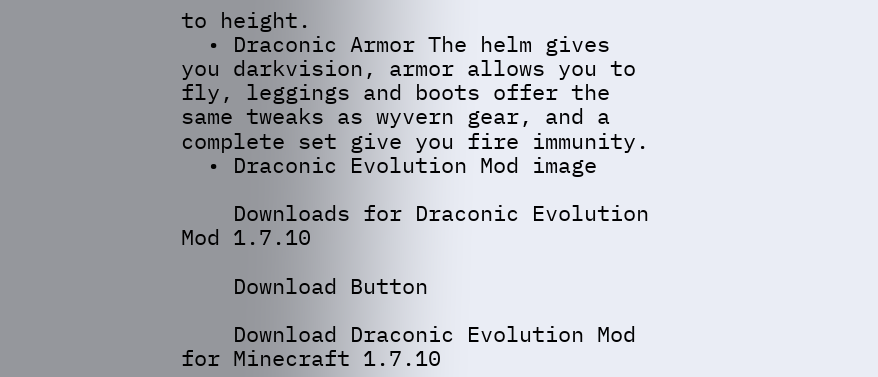to height.
  • Draconic Armor The helm gives you darkvision, armor allows you to fly, leggings and boots offer the same tweaks as wyvern gear, and a complete set give you fire immunity.
  • Draconic Evolution Mod image

    Downloads for Draconic Evolution Mod 1.7.10

    Download Button

    Download Draconic Evolution Mod for Minecraft 1.7.10